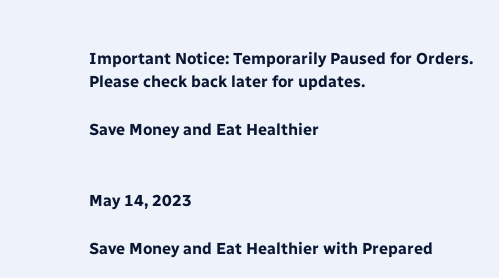Important Notice: Temporarily Paused for Orders. Please check back later for updates.

Save Money and Eat Healthier


May 14, 2023

Save Money and Eat Healthier with Prepared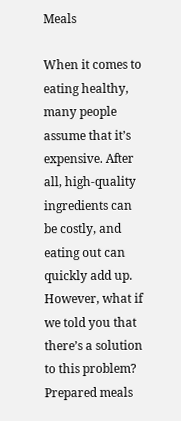Meals

When it comes to eating healthy, many people assume that it’s expensive. After all, high-quality ingredients can be costly, and eating out can quickly add up. However, what if we told you that there’s a solution to this problem? Prepared meals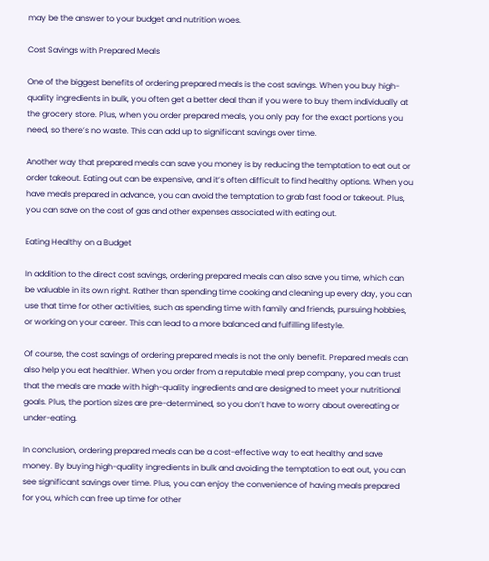may be the answer to your budget and nutrition woes.

Cost Savings with Prepared Meals

One of the biggest benefits of ordering prepared meals is the cost savings. When you buy high-quality ingredients in bulk, you often get a better deal than if you were to buy them individually at the grocery store. Plus, when you order prepared meals, you only pay for the exact portions you need, so there’s no waste. This can add up to significant savings over time.

Another way that prepared meals can save you money is by reducing the temptation to eat out or order takeout. Eating out can be expensive, and it’s often difficult to find healthy options. When you have meals prepared in advance, you can avoid the temptation to grab fast food or takeout. Plus, you can save on the cost of gas and other expenses associated with eating out.

Eating Healthy on a Budget

In addition to the direct cost savings, ordering prepared meals can also save you time, which can be valuable in its own right. Rather than spending time cooking and cleaning up every day, you can use that time for other activities, such as spending time with family and friends, pursuing hobbies, or working on your career. This can lead to a more balanced and fulfilling lifestyle.

Of course, the cost savings of ordering prepared meals is not the only benefit. Prepared meals can also help you eat healthier. When you order from a reputable meal prep company, you can trust that the meals are made with high-quality ingredients and are designed to meet your nutritional goals. Plus, the portion sizes are pre-determined, so you don’t have to worry about overeating or under-eating.

In conclusion, ordering prepared meals can be a cost-effective way to eat healthy and save money. By buying high-quality ingredients in bulk and avoiding the temptation to eat out, you can see significant savings over time. Plus, you can enjoy the convenience of having meals prepared for you, which can free up time for other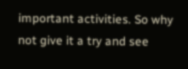important activities. So why not give it a try and see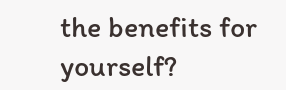the benefits for yourself?